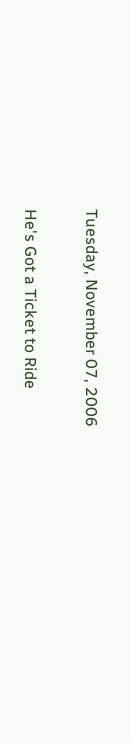Tuesday, November 07, 2006

He's Got a Ticket to Ride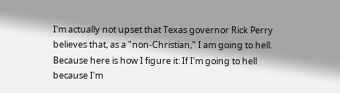I'm actually not upset that Texas governor Rick Perry believes that, as a "non-Christian," I am going to hell. Because here is how I figure it: If I'm going to hell because I'm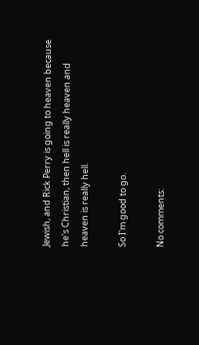Jewish, and Rick Perry is going to heaven because he's Christian, then hell is really heaven and heaven is really hell.

So I'm good to go.

No comments: